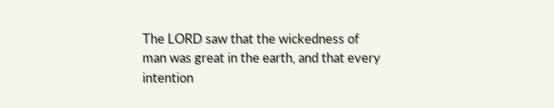The LORD saw that the wickedness of man was great in the earth, and that every intention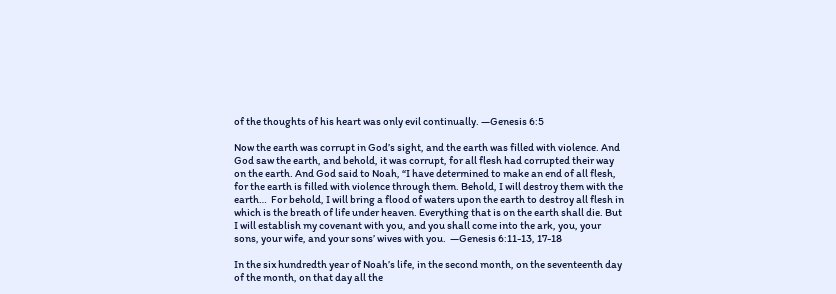of the thoughts of his heart was only evil continually. —Genesis 6:5

Now the earth was corrupt in God’s sight, and the earth was filled with violence. And God saw the earth, and behold, it was corrupt, for all flesh had corrupted their way on the earth. And God said to Noah, “I have determined to make an end of all flesh, for the earth is filled with violence through them. Behold, I will destroy them with the earth…  For behold, I will bring a flood of waters upon the earth to destroy all flesh in which is the breath of life under heaven. Everything that is on the earth shall die. But I will establish my covenant with you, and you shall come into the ark, you, your sons, your wife, and your sons’ wives with you.  —Genesis 6:11-13, 17-18

In the six hundredth year of Noah’s life, in the second month, on the seventeenth day of the month, on that day all the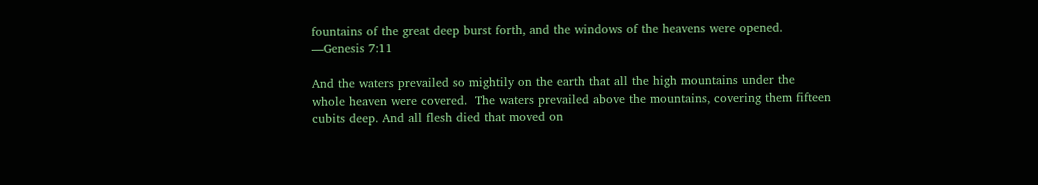fountains of the great deep burst forth, and the windows of the heavens were opened. —Genesis 7:11

And the waters prevailed so mightily on the earth that all the high mountains under the whole heaven were covered.  The waters prevailed above the mountains, covering them fifteen cubits deep. And all flesh died that moved on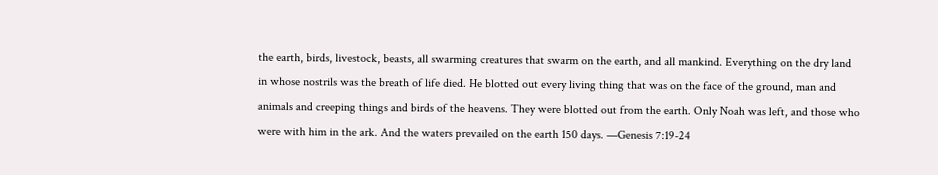the earth, birds, livestock, beasts, all swarming creatures that swarm on the earth, and all mankind. Everything on the dry land in whose nostrils was the breath of life died. He blotted out every living thing that was on the face of the ground, man and animals and creeping things and birds of the heavens. They were blotted out from the earth. Only Noah was left, and those who were with him in the ark. And the waters prevailed on the earth 150 days. —Genesis 7:19-24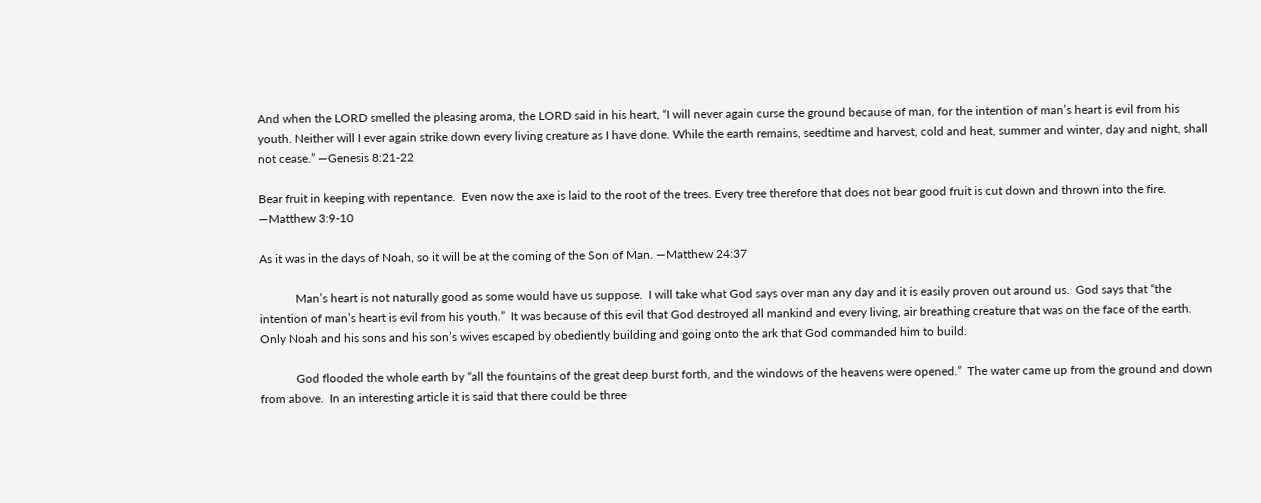And when the LORD smelled the pleasing aroma, the LORD said in his heart, “I will never again curse the ground because of man, for the intention of man’s heart is evil from his youth. Neither will I ever again strike down every living creature as I have done. While the earth remains, seedtime and harvest, cold and heat, summer and winter, day and night, shall not cease.” —Genesis 8:21-22

Bear fruit in keeping with repentance.  Even now the axe is laid to the root of the trees. Every tree therefore that does not bear good fruit is cut down and thrown into the fire. —Matthew 3:9-10

As it was in the days of Noah, so it will be at the coming of the Son of Man. —Matthew 24:37

            Man’s heart is not naturally good as some would have us suppose.  I will take what God says over man any day and it is easily proven out around us.  God says that “the intention of man’s heart is evil from his youth.”  It was because of this evil that God destroyed all mankind and every living, air breathing creature that was on the face of the earth.  Only Noah and his sons and his son’s wives escaped by obediently building and going onto the ark that God commanded him to build.

            God flooded the whole earth by “all the fountains of the great deep burst forth, and the windows of the heavens were opened.”  The water came up from the ground and down from above.  In an interesting article it is said that there could be three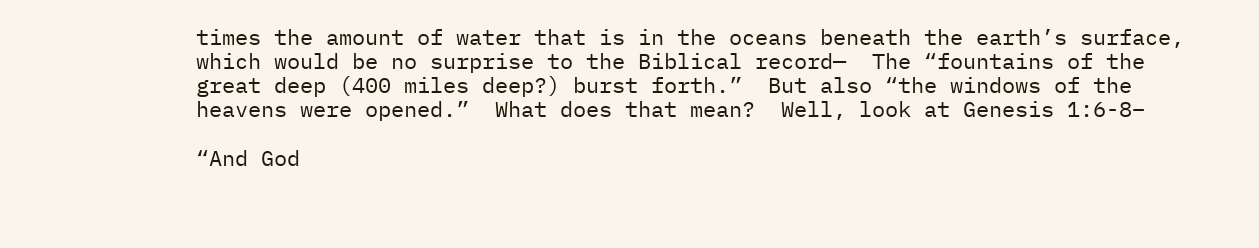times the amount of water that is in the oceans beneath the earth’s surface, which would be no surprise to the Biblical record—  The “fountains of the great deep (400 miles deep?) burst forth.”  But also “the windows of the heavens were opened.”  What does that mean?  Well, look at Genesis 1:6-8–

“And God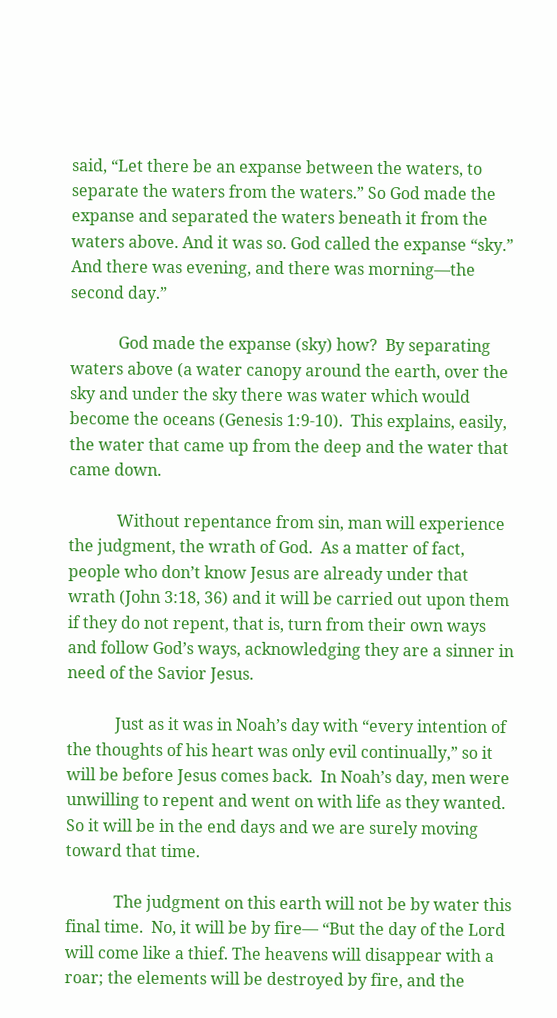said, “Let there be an expanse between the waters, to separate the waters from the waters.” So God made the expanse and separated the waters beneath it from the waters above. And it was so. God called the expanse “sky.”  And there was evening, and there was morning—the second day.”

            God made the expanse (sky) how?  By separating waters above (a water canopy around the earth, over the sky and under the sky there was water which would become the oceans (Genesis 1:9-10).  This explains, easily, the water that came up from the deep and the water that came down.

            Without repentance from sin, man will experience the judgment, the wrath of God.  As a matter of fact, people who don’t know Jesus are already under that wrath (John 3:18, 36) and it will be carried out upon them if they do not repent, that is, turn from their own ways and follow God’s ways, acknowledging they are a sinner in need of the Savior Jesus.

            Just as it was in Noah’s day with “every intention of the thoughts of his heart was only evil continually,” so it will be before Jesus comes back.  In Noah’s day, men were unwilling to repent and went on with life as they wanted.  So it will be in the end days and we are surely moving toward that time.

            The judgment on this earth will not be by water this final time.  No, it will be by fire— “But the day of the Lord will come like a thief. The heavens will disappear with a roar; the elements will be destroyed by fire, and the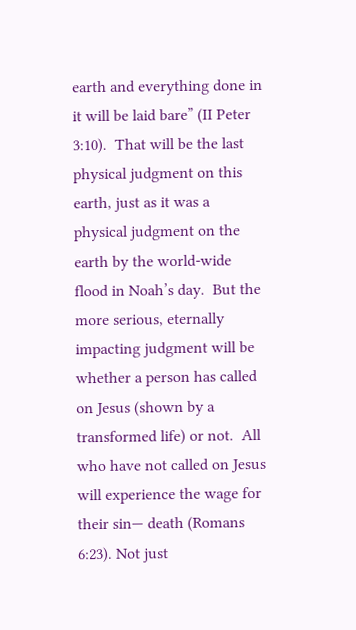earth and everything done in it will be laid bare” (II Peter 3:10).  That will be the last physical judgment on this earth, just as it was a physical judgment on the earth by the world-wide flood in Noah’s day.  But the more serious, eternally impacting judgment will be whether a person has called on Jesus (shown by a transformed life) or not.  All who have not called on Jesus will experience the wage for their sin— death (Romans 6:23). Not just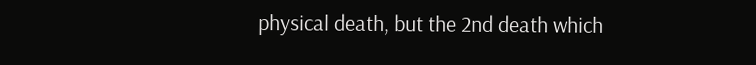physical death, but the 2nd death which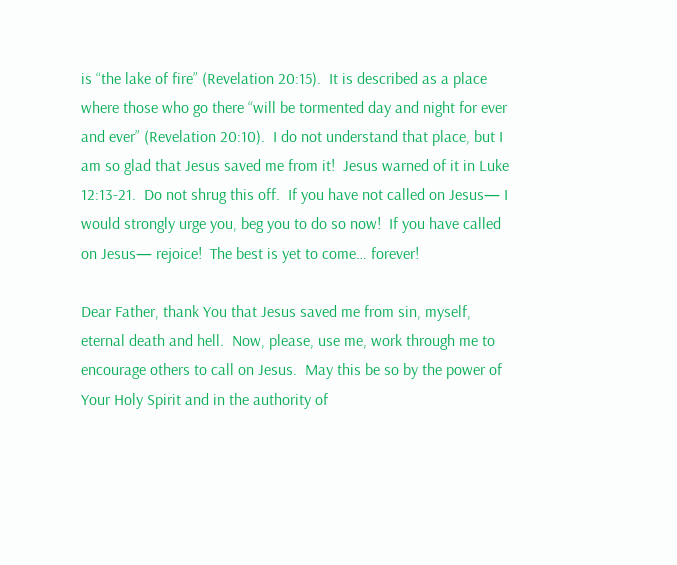is “the lake of fire” (Revelation 20:15).  It is described as a place where those who go there “will be tormented day and night for ever and ever” (Revelation 20:10).  I do not understand that place, but I am so glad that Jesus saved me from it!  Jesus warned of it in Luke 12:13-21.  Do not shrug this off.  If you have not called on Jesus— I would strongly urge you, beg you to do so now!  If you have called on Jesus— rejoice!  The best is yet to come… forever!

Dear Father, thank You that Jesus saved me from sin, myself, eternal death and hell.  Now, please, use me, work through me to encourage others to call on Jesus.  May this be so by the power of Your Holy Spirit and in the authority of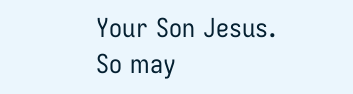Your Son Jesus.  So may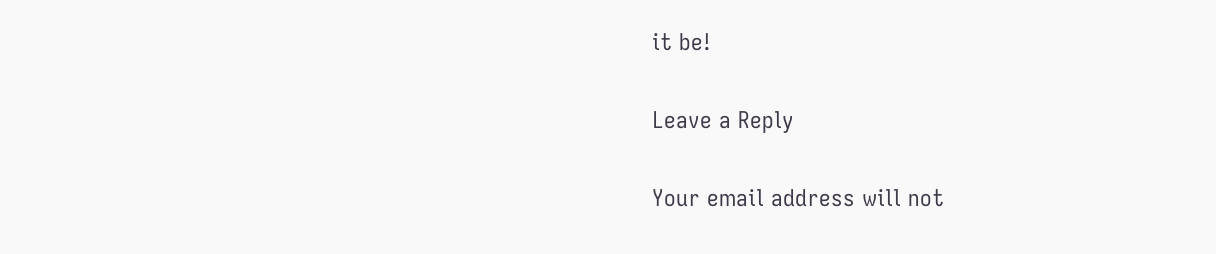it be!

Leave a Reply

Your email address will not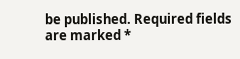be published. Required fields are marked *